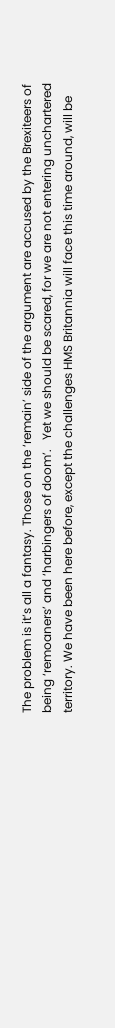The problem is it’s all a fantasy. Those on the ‘remain’ side of the argument are accused by the Brexiteers of being ‘remoaners’ and ‘harbingers of doom’.   Yet we should be scared, for we are not entering unchartered territory. We have been here before, except the challenges HMS Britannia will face this time around, will be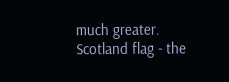much greater.
Scotland flag - the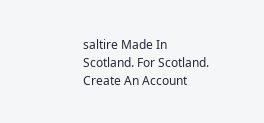saltire Made In Scotland. For Scotland.
Create An Account